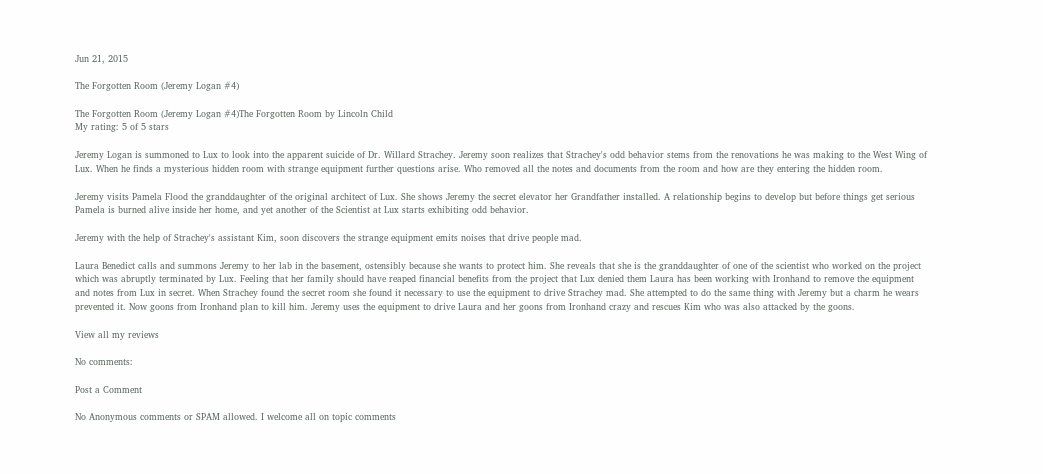Jun 21, 2015

The Forgotten Room (Jeremy Logan #4)

The Forgotten Room (Jeremy Logan #4)The Forgotten Room by Lincoln Child
My rating: 5 of 5 stars

Jeremy Logan is summoned to Lux to look into the apparent suicide of Dr. Willard Strachey. Jeremy soon realizes that Strachey's odd behavior stems from the renovations he was making to the West Wing of Lux. When he finds a mysterious hidden room with strange equipment further questions arise. Who removed all the notes and documents from the room and how are they entering the hidden room.

Jeremy visits Pamela Flood the granddaughter of the original architect of Lux. She shows Jeremy the secret elevator her Grandfather installed. A relationship begins to develop but before things get serious Pamela is burned alive inside her home, and yet another of the Scientist at Lux starts exhibiting odd behavior.

Jeremy with the help of Strachey's assistant Kim, soon discovers the strange equipment emits noises that drive people mad.

Laura Benedict calls and summons Jeremy to her lab in the basement, ostensibly because she wants to protect him. She reveals that she is the granddaughter of one of the scientist who worked on the project which was abruptly terminated by Lux. Feeling that her family should have reaped financial benefits from the project that Lux denied them Laura has been working with Ironhand to remove the equipment and notes from Lux in secret. When Strachey found the secret room she found it necessary to use the equipment to drive Strachey mad. She attempted to do the same thing with Jeremy but a charm he wears prevented it. Now goons from Ironhand plan to kill him. Jeremy uses the equipment to drive Laura and her goons from Ironhand crazy and rescues Kim who was also attacked by the goons.

View all my reviews

No comments:

Post a Comment

No Anonymous comments or SPAM allowed. I welcome all on topic comments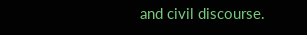and civil discourse.